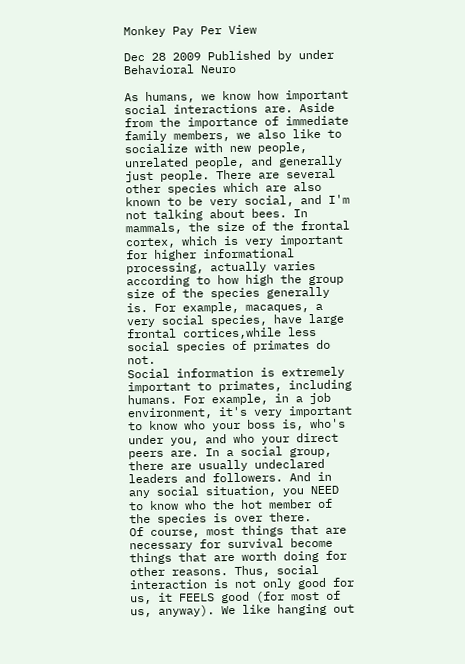Monkey Pay Per View

Dec 28 2009 Published by under Behavioral Neuro

As humans, we know how important social interactions are. Aside from the importance of immediate family members, we also like to socialize with new people, unrelated people, and generally just people. There are several other species which are also known to be very social, and I'm not talking about bees. In mammals, the size of the frontal cortex, which is very important for higher informational processing, actually varies according to how high the group size of the species generally is. For example, macaques, a very social species, have large frontal cortices,while less social species of primates do not.
Social information is extremely important to primates, including humans. For example, in a job environment, it's very important to know who your boss is, who's under you, and who your direct peers are. In a social group, there are usually undeclared leaders and followers. And in any social situation, you NEED to know who the hot member of the species is over there.
Of course, most things that are necessary for survival become things that are worth doing for other reasons. Thus, social interaction is not only good for us, it FEELS good (for most of us, anyway). We like hanging out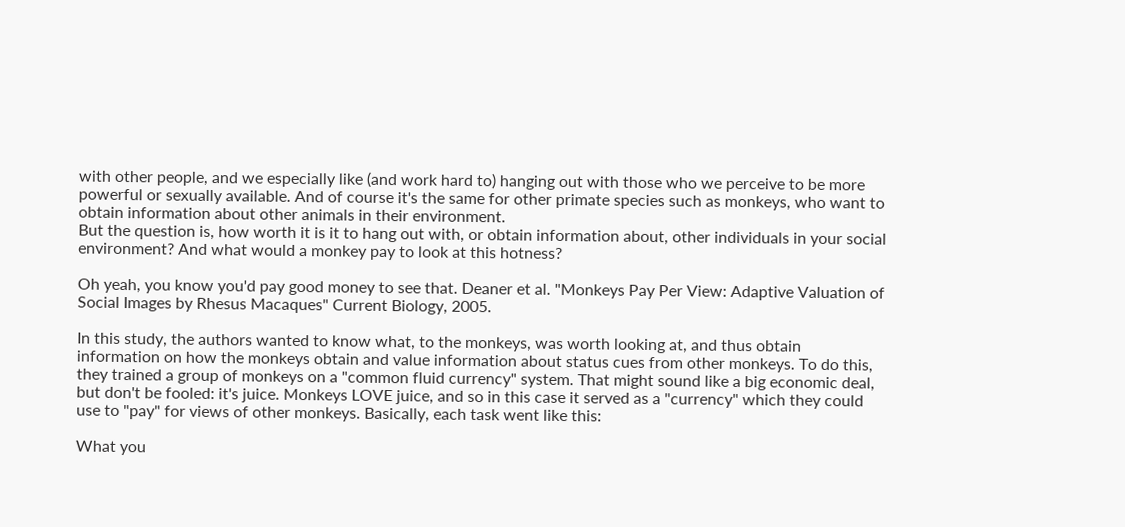with other people, and we especially like (and work hard to) hanging out with those who we perceive to be more powerful or sexually available. And of course it's the same for other primate species such as monkeys, who want to obtain information about other animals in their environment.
But the question is, how worth it is it to hang out with, or obtain information about, other individuals in your social environment? And what would a monkey pay to look at this hotness?

Oh yeah, you know you'd pay good money to see that. Deaner et al. "Monkeys Pay Per View: Adaptive Valuation of Social Images by Rhesus Macaques" Current Biology, 2005.

In this study, the authors wanted to know what, to the monkeys, was worth looking at, and thus obtain information on how the monkeys obtain and value information about status cues from other monkeys. To do this, they trained a group of monkeys on a "common fluid currency" system. That might sound like a big economic deal, but don't be fooled: it's juice. Monkeys LOVE juice, and so in this case it served as a "currency" which they could use to "pay" for views of other monkeys. Basically, each task went like this:

What you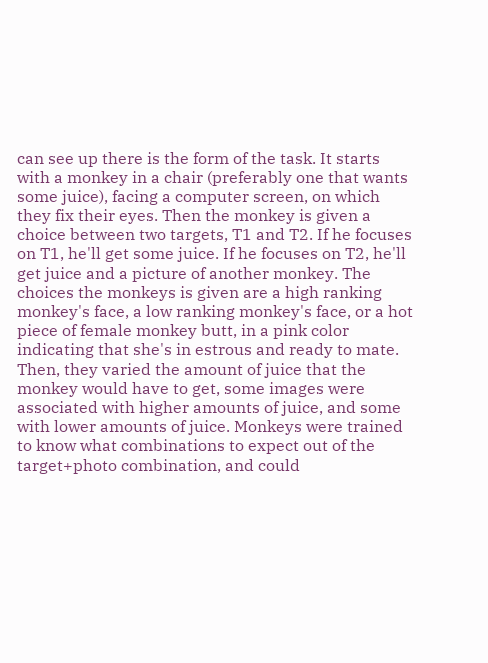can see up there is the form of the task. It starts with a monkey in a chair (preferably one that wants some juice), facing a computer screen, on which they fix their eyes. Then the monkey is given a choice between two targets, T1 and T2. If he focuses on T1, he'll get some juice. If he focuses on T2, he'll get juice and a picture of another monkey. The choices the monkeys is given are a high ranking monkey's face, a low ranking monkey's face, or a hot piece of female monkey butt, in a pink color indicating that she's in estrous and ready to mate.
Then, they varied the amount of juice that the monkey would have to get, some images were associated with higher amounts of juice, and some with lower amounts of juice. Monkeys were trained to know what combinations to expect out of the target+photo combination, and could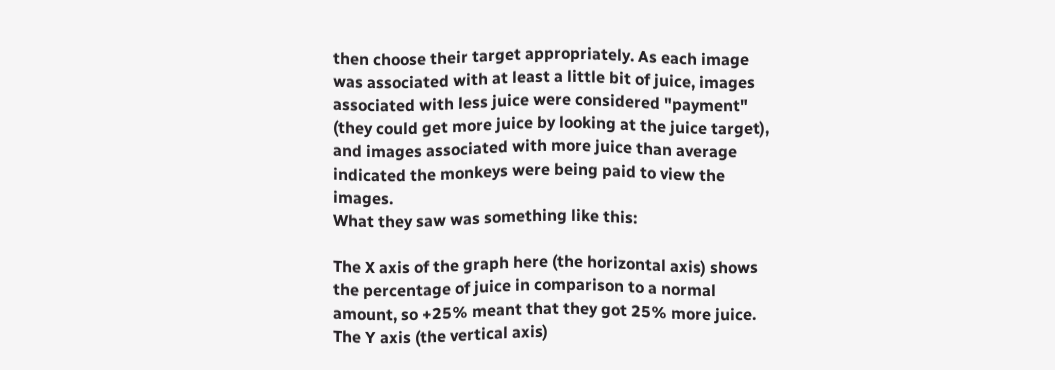then choose their target appropriately. As each image was associated with at least a little bit of juice, images associated with less juice were considered "payment" (they could get more juice by looking at the juice target), and images associated with more juice than average indicated the monkeys were being paid to view the images.
What they saw was something like this:

The X axis of the graph here (the horizontal axis) shows the percentage of juice in comparison to a normal amount, so +25% meant that they got 25% more juice. The Y axis (the vertical axis)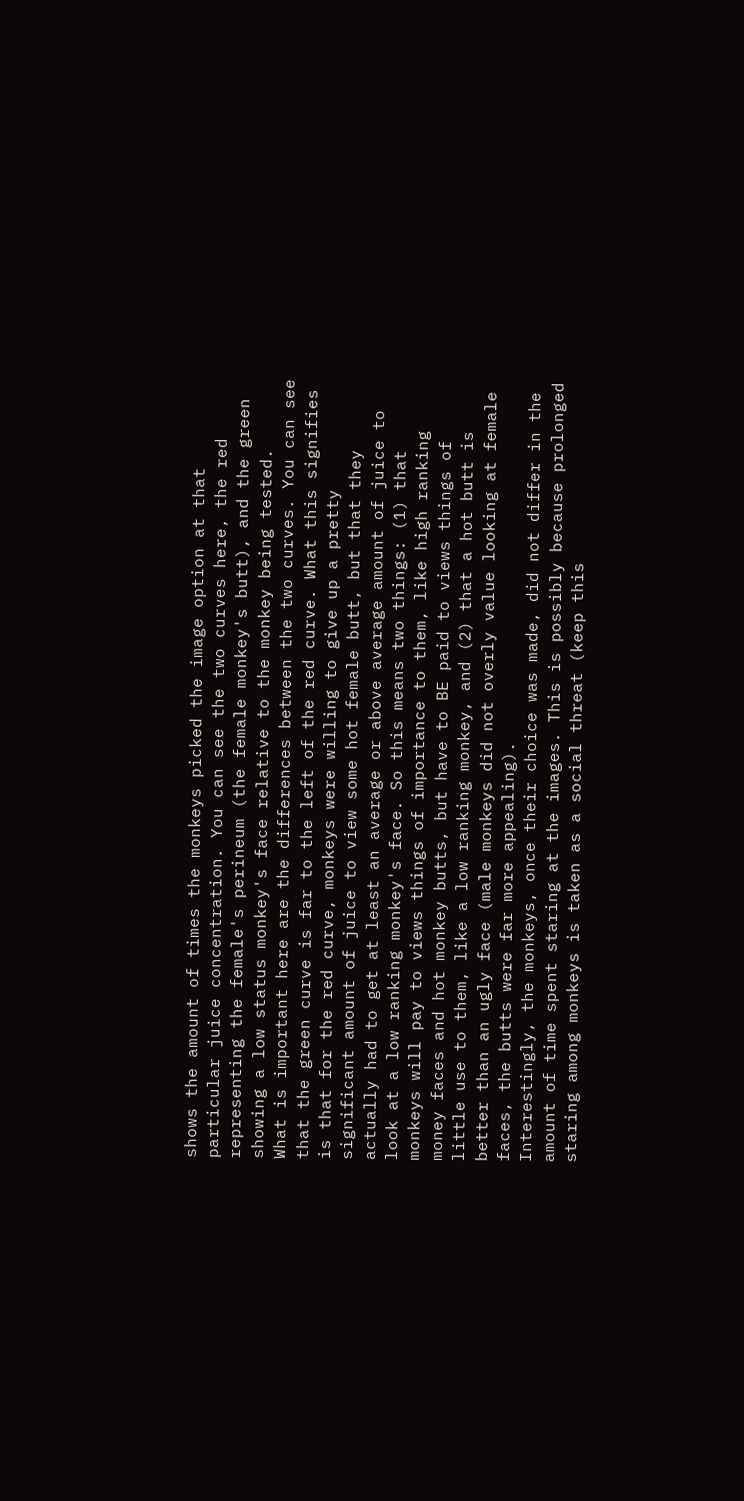shows the amount of times the monkeys picked the image option at that particular juice concentration. You can see the two curves here, the red representing the female's perineum (the female monkey's butt), and the green showing a low status monkey's face relative to the monkey being tested.
What is important here are the differences between the two curves. You can see that the green curve is far to the left of the red curve. What this signifies is that for the red curve, monkeys were willing to give up a pretty significant amount of juice to view some hot female butt, but that they actually had to get at least an average or above average amount of juice to look at a low ranking monkey's face. So this means two things: (1) that monkeys will pay to views things of importance to them, like high ranking money faces and hot monkey butts, but have to BE paid to views things of little use to them, like a low ranking monkey, and (2) that a hot butt is better than an ugly face (male monkeys did not overly value looking at female faces, the butts were far more appealing).
Interestingly, the monkeys, once their choice was made, did not differ in the amount of time spent staring at the images. This is possibly because prolonged staring among monkeys is taken as a social threat (keep this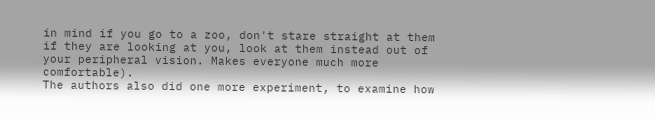in mind if you go to a zoo, don't stare straight at them if they are looking at you, look at them instead out of your peripheral vision. Makes everyone much more comfortable).
The authors also did one more experiment, to examine how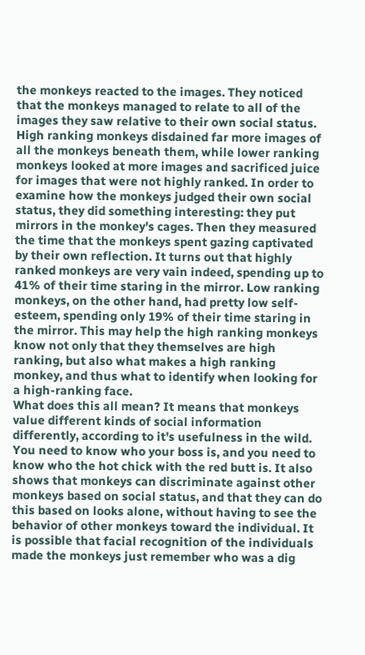the monkeys reacted to the images. They noticed that the monkeys managed to relate to all of the images they saw relative to their own social status. High ranking monkeys disdained far more images of all the monkeys beneath them, while lower ranking monkeys looked at more images and sacrificed juice for images that were not highly ranked. In order to examine how the monkeys judged their own social status, they did something interesting: they put mirrors in the monkey's cages. Then they measured the time that the monkeys spent gazing captivated by their own reflection. It turns out that highly ranked monkeys are very vain indeed, spending up to 41% of their time staring in the mirror. Low ranking monkeys, on the other hand, had pretty low self-esteem, spending only 19% of their time staring in the mirror. This may help the high ranking monkeys know not only that they themselves are high ranking, but also what makes a high ranking monkey, and thus what to identify when looking for a high-ranking face.
What does this all mean? It means that monkeys value different kinds of social information differently, according to it's usefulness in the wild. You need to know who your boss is, and you need to know who the hot chick with the red butt is. It also shows that monkeys can discriminate against other monkeys based on social status, and that they can do this based on looks alone, without having to see the behavior of other monkeys toward the individual. It is possible that facial recognition of the individuals made the monkeys just remember who was a dig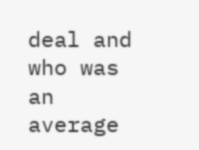deal and who was an average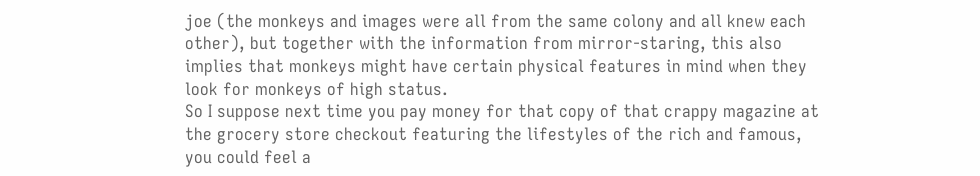joe (the monkeys and images were all from the same colony and all knew each other), but together with the information from mirror-staring, this also implies that monkeys might have certain physical features in mind when they look for monkeys of high status.
So I suppose next time you pay money for that copy of that crappy magazine at the grocery store checkout featuring the lifestyles of the rich and famous, you could feel a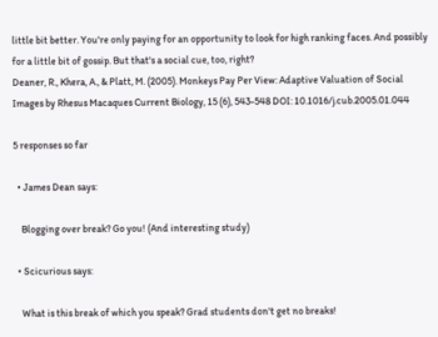little bit better. You're only paying for an opportunity to look for high ranking faces. And possibly for a little bit of gossip. But that's a social cue, too, right?
Deaner, R., Khera, A., & Platt, M. (2005). Monkeys Pay Per View: Adaptive Valuation of Social Images by Rhesus Macaques Current Biology, 15 (6), 543-548 DOI: 10.1016/j.cub.2005.01.044

5 responses so far

  • James Dean says:

    Blogging over break? Go you! (And interesting study)

  • Scicurious says:

    What is this break of which you speak? Grad students don't get no breaks!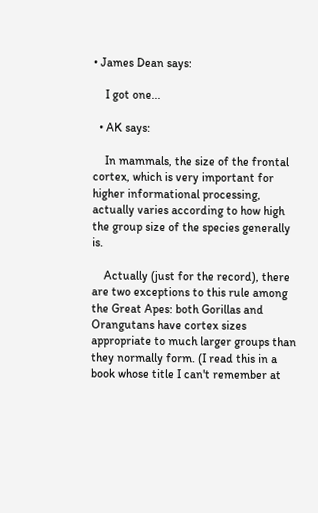• James Dean says:

    I got one...

  • AK says:

    In mammals, the size of the frontal cortex, which is very important for higher informational processing, actually varies according to how high the group size of the species generally is.

    Actually (just for the record), there are two exceptions to this rule among the Great Apes: both Gorillas and Orangutans have cortex sizes appropriate to much larger groups than they normally form. (I read this in a book whose title I can't remember at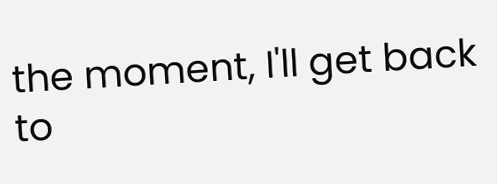the moment, I'll get back to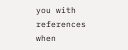you with references when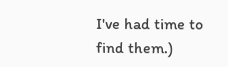I've had time to find them.)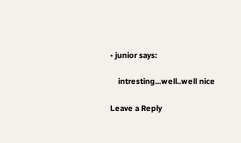• junior says:

    intresting...well..well nice

Leave a Reply